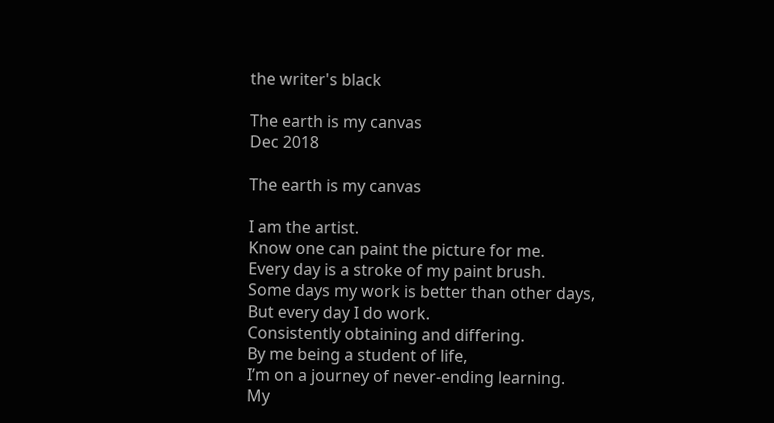the writer's black

The earth is my canvas
Dec 2018

The earth is my canvas

I am the artist.
Know one can paint the picture for me.
Every day is a stroke of my paint brush.
Some days my work is better than other days,
But every day I do work.
Consistently obtaining and differing.
By me being a student of life,
I’m on a journey of never-ending learning.
My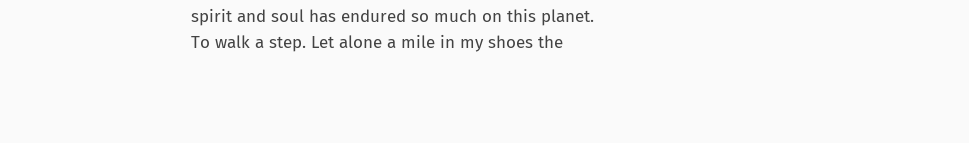spirit and soul has endured so much on this planet.
To walk a step. Let alone a mile in my shoes the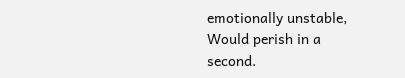emotionally unstable,
Would perish in a second.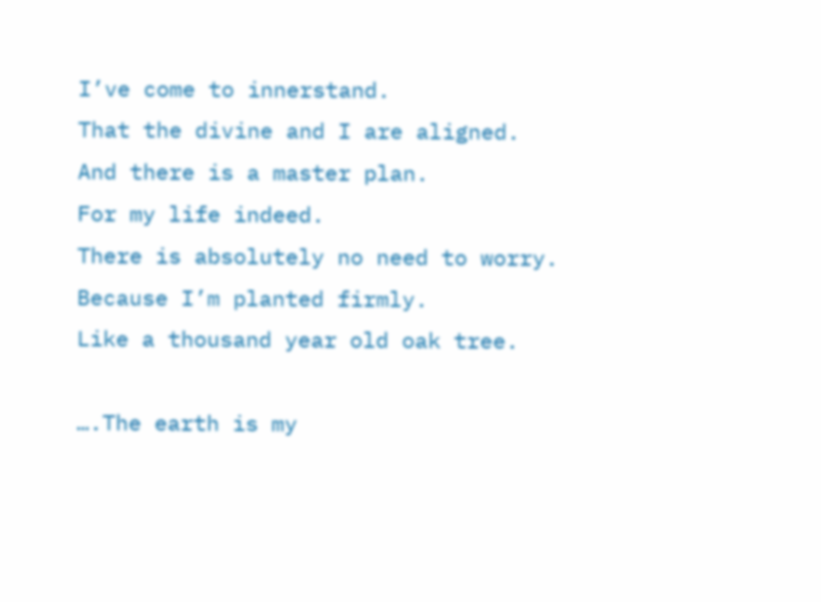I’ve come to innerstand.
That the divine and I are aligned.
And there is a master plan.
For my life indeed.
There is absolutely no need to worry.
Because I’m planted firmly.
Like a thousand year old oak tree.

….The earth is my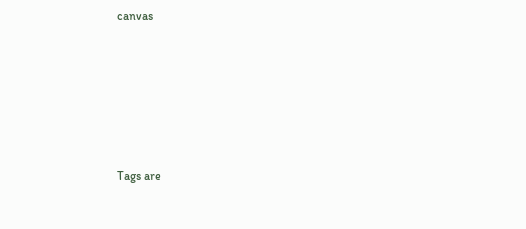canvas







Tags are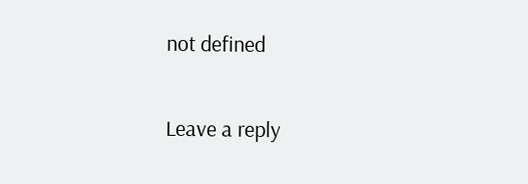not defined


Leave a reply